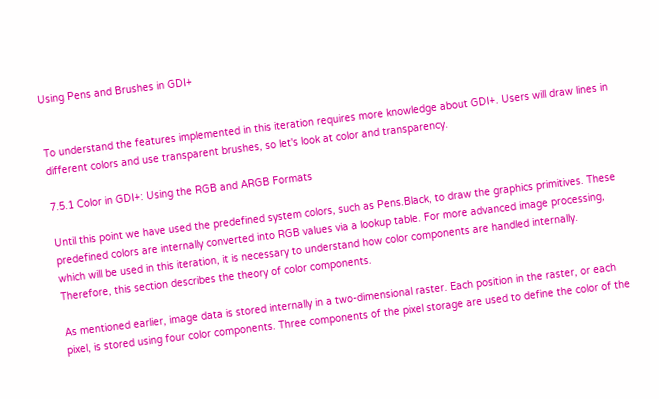Using Pens and Brushes in GDI+


To understand the features implemented in this iteration requires more knowledge about GDI+. Users will draw lines in different colors and use transparent brushes, so let's look at color and transparency.

7.5.1 Color in GDI+: Using the RGB and ARGB Formats

Until this point we have used the predefined system colors, such as Pens.Black, to draw the graphics primitives. These predefined colors are internally converted into RGB values via a lookup table. For more advanced image processing, which will be used in this iteration, it is necessary to understand how color components are handled internally. Therefore, this section describes the theory of color components.

As mentioned earlier, image data is stored internally in a two-dimensional raster. Each position in the raster, or each pixel, is stored using four color components. Three components of the pixel storage are used to define the color of the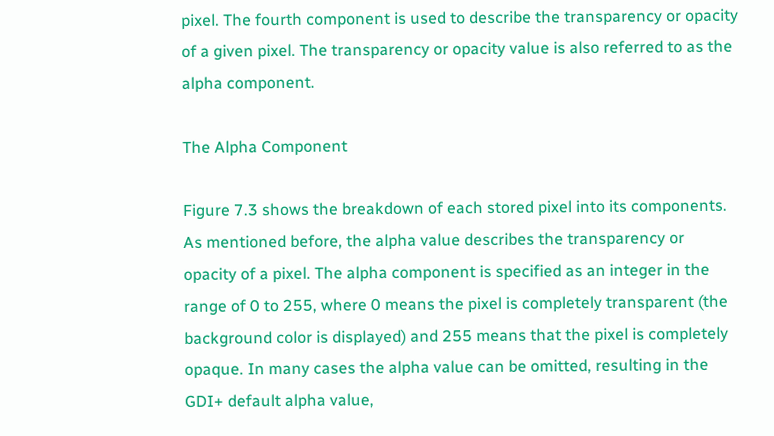pixel. The fourth component is used to describe the transparency or opacity of a given pixel. The transparency or opacity value is also referred to as the alpha component.

The Alpha Component

Figure 7.3 shows the breakdown of each stored pixel into its components. As mentioned before, the alpha value describes the transparency or opacity of a pixel. The alpha component is specified as an integer in the range of 0 to 255, where 0 means the pixel is completely transparent (the background color is displayed) and 255 means that the pixel is completely opaque. In many cases the alpha value can be omitted, resulting in the GDI+ default alpha value,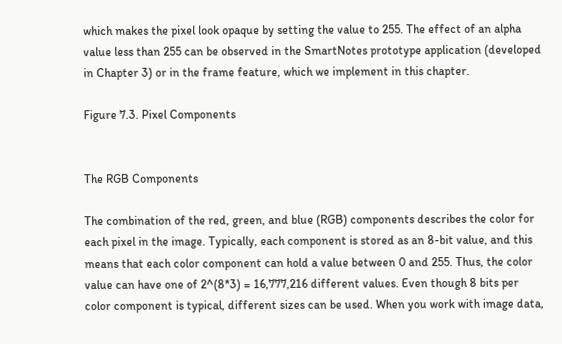which makes the pixel look opaque by setting the value to 255. The effect of an alpha value less than 255 can be observed in the SmartNotes prototype application (developed in Chapter 3) or in the frame feature, which we implement in this chapter.

Figure 7.3. Pixel Components


The RGB Components

The combination of the red, green, and blue (RGB) components describes the color for each pixel in the image. Typically, each component is stored as an 8-bit value, and this means that each color component can hold a value between 0 and 255. Thus, the color value can have one of 2^(8*3) = 16,777,216 different values. Even though 8 bits per color component is typical, different sizes can be used. When you work with image data,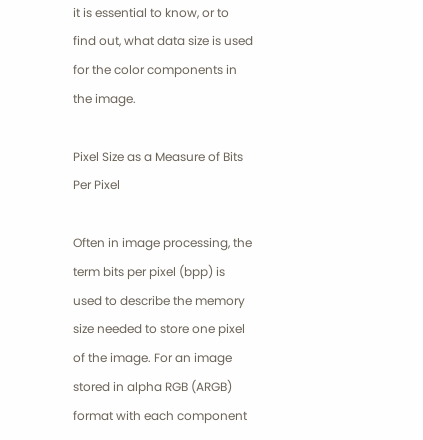it is essential to know, or to find out, what data size is used for the color components in the image.

Pixel Size as a Measure of Bits Per Pixel

Often in image processing, the term bits per pixel (bpp) is used to describe the memory size needed to store one pixel of the image. For an image stored in alpha RGB (ARGB) format with each component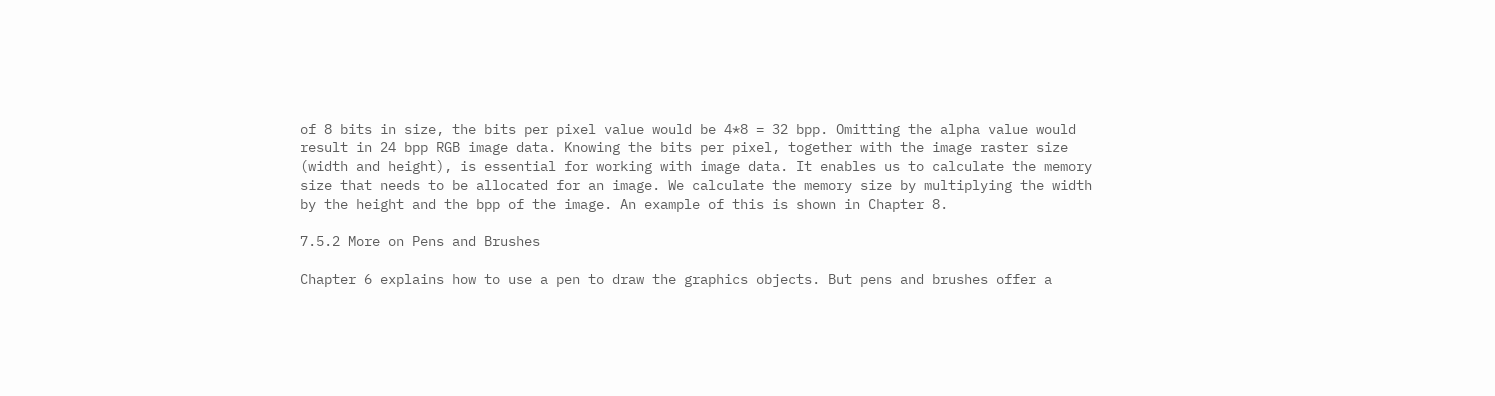of 8 bits in size, the bits per pixel value would be 4*8 = 32 bpp. Omitting the alpha value would result in 24 bpp RGB image data. Knowing the bits per pixel, together with the image raster size (width and height), is essential for working with image data. It enables us to calculate the memory size that needs to be allocated for an image. We calculate the memory size by multiplying the width by the height and the bpp of the image. An example of this is shown in Chapter 8.

7.5.2 More on Pens and Brushes

Chapter 6 explains how to use a pen to draw the graphics objects. But pens and brushes offer a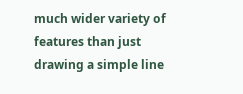much wider variety of features than just drawing a simple line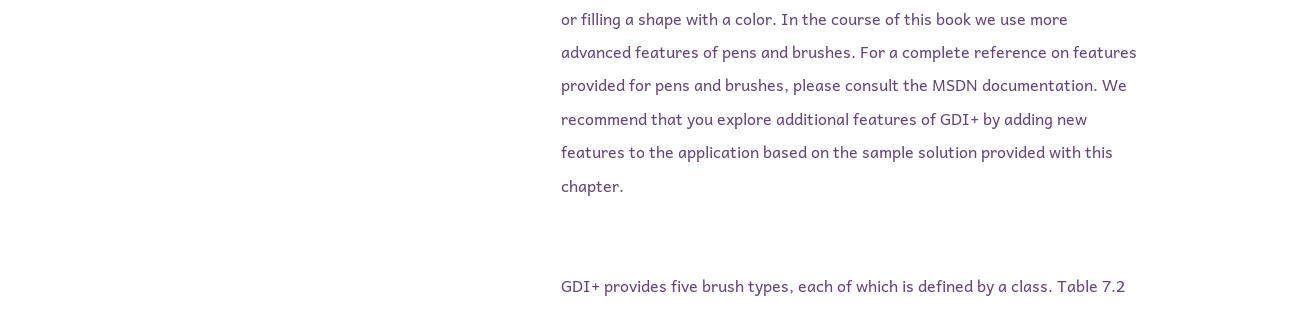or filling a shape with a color. In the course of this book we use more advanced features of pens and brushes. For a complete reference on features provided for pens and brushes, please consult the MSDN documentation. We recommend that you explore additional features of GDI+ by adding new features to the application based on the sample solution provided with this chapter.


GDI+ provides five brush types, each of which is defined by a class. Table 7.2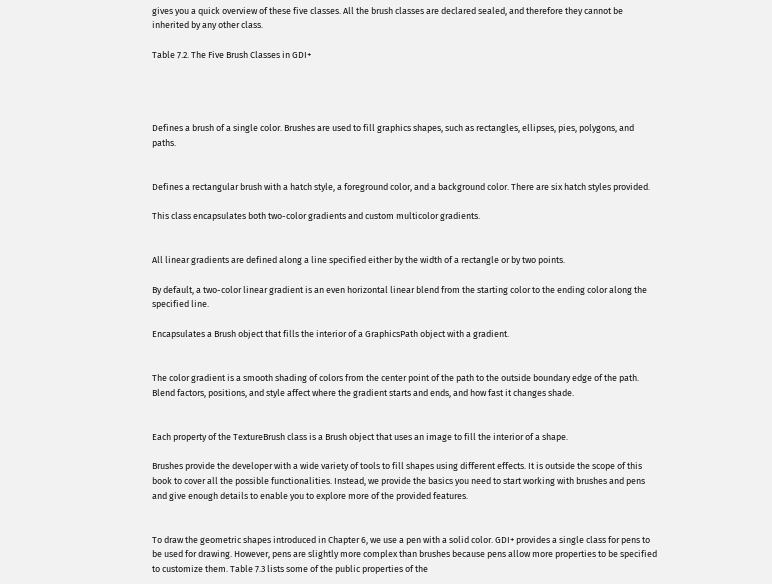gives you a quick overview of these five classes. All the brush classes are declared sealed, and therefore they cannot be inherited by any other class.

Table 7.2. The Five Brush Classes in GDI+




Defines a brush of a single color. Brushes are used to fill graphics shapes, such as rectangles, ellipses, pies, polygons, and paths.


Defines a rectangular brush with a hatch style, a foreground color, and a background color. There are six hatch styles provided.

This class encapsulates both two-color gradients and custom multicolor gradients.


All linear gradients are defined along a line specified either by the width of a rectangle or by two points.

By default, a two-color linear gradient is an even horizontal linear blend from the starting color to the ending color along the specified line.

Encapsulates a Brush object that fills the interior of a GraphicsPath object with a gradient.


The color gradient is a smooth shading of colors from the center point of the path to the outside boundary edge of the path. Blend factors, positions, and style affect where the gradient starts and ends, and how fast it changes shade.


Each property of the TextureBrush class is a Brush object that uses an image to fill the interior of a shape.

Brushes provide the developer with a wide variety of tools to fill shapes using different effects. It is outside the scope of this book to cover all the possible functionalities. Instead, we provide the basics you need to start working with brushes and pens and give enough details to enable you to explore more of the provided features.


To draw the geometric shapes introduced in Chapter 6, we use a pen with a solid color. GDI+ provides a single class for pens to be used for drawing. However, pens are slightly more complex than brushes because pens allow more properties to be specified to customize them. Table 7.3 lists some of the public properties of the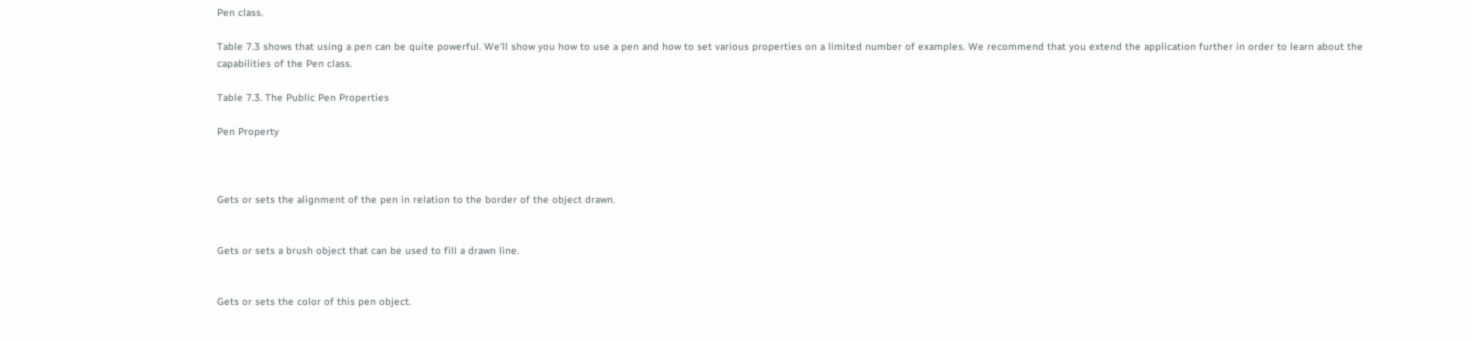Pen class.

Table 7.3 shows that using a pen can be quite powerful. We'll show you how to use a pen and how to set various properties on a limited number of examples. We recommend that you extend the application further in order to learn about the capabilities of the Pen class.

Table 7.3. The Public Pen Properties

Pen Property



Gets or sets the alignment of the pen in relation to the border of the object drawn.


Gets or sets a brush object that can be used to fill a drawn line.


Gets or sets the color of this pen object.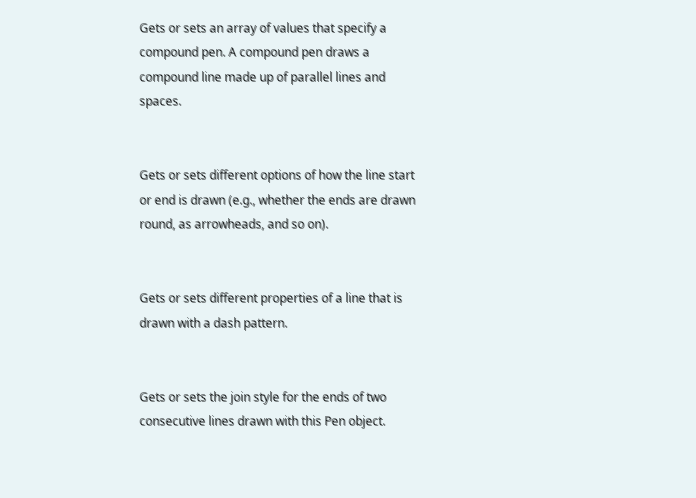Gets or sets an array of values that specify a compound pen. A compound pen draws a compound line made up of parallel lines and spaces.


Gets or sets different options of how the line start or end is drawn (e.g., whether the ends are drawn round, as arrowheads, and so on).


Gets or sets different properties of a line that is drawn with a dash pattern.


Gets or sets the join style for the ends of two consecutive lines drawn with this Pen object.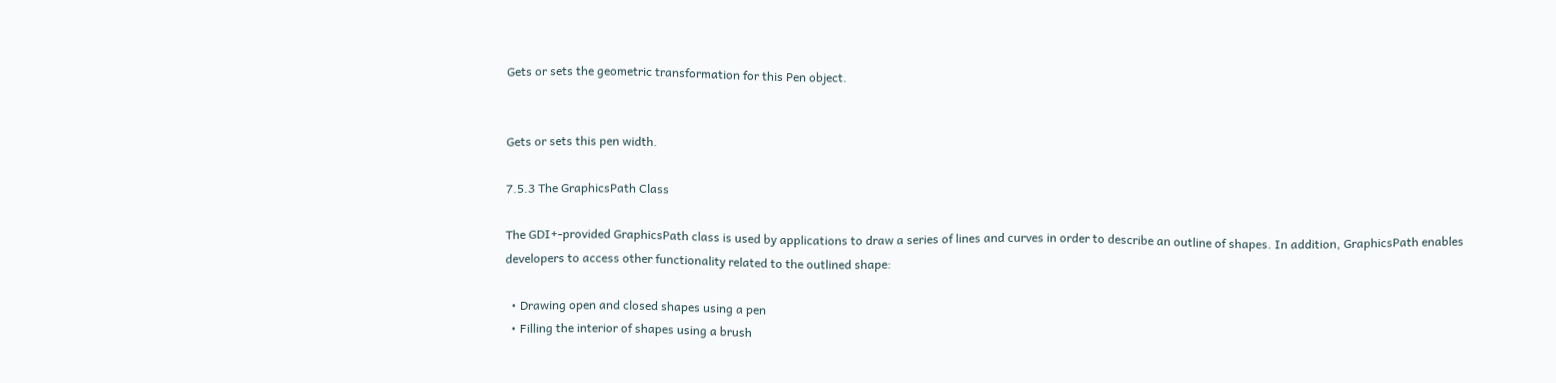Gets or sets the geometric transformation for this Pen object.


Gets or sets this pen width.

7.5.3 The GraphicsPath Class

The GDI+-provided GraphicsPath class is used by applications to draw a series of lines and curves in order to describe an outline of shapes. In addition, GraphicsPath enables developers to access other functionality related to the outlined shape:

  • Drawing open and closed shapes using a pen
  • Filling the interior of shapes using a brush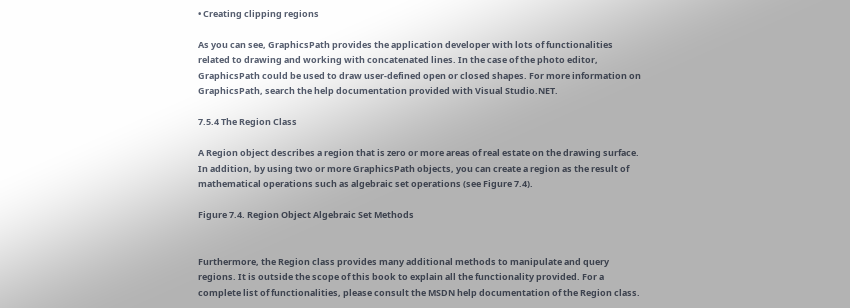• Creating clipping regions

As you can see, GraphicsPath provides the application developer with lots of functionalities related to drawing and working with concatenated lines. In the case of the photo editor, GraphicsPath could be used to draw user-defined open or closed shapes. For more information on GraphicsPath, search the help documentation provided with Visual Studio.NET.

7.5.4 The Region Class

A Region object describes a region that is zero or more areas of real estate on the drawing surface. In addition, by using two or more GraphicsPath objects, you can create a region as the result of mathematical operations such as algebraic set operations (see Figure 7.4).

Figure 7.4. Region Object Algebraic Set Methods


Furthermore, the Region class provides many additional methods to manipulate and query regions. It is outside the scope of this book to explain all the functionality provided. For a complete list of functionalities, please consult the MSDN help documentation of the Region class.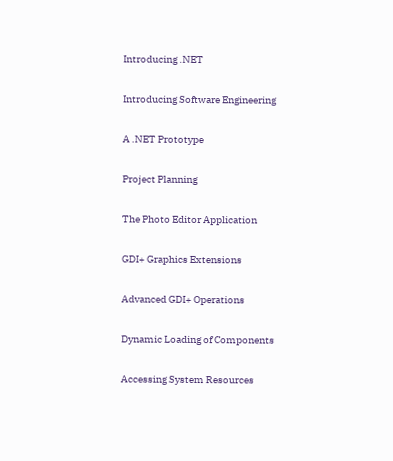Introducing .NET

Introducing Software Engineering

A .NET Prototype

Project Planning

The Photo Editor Application

GDI+ Graphics Extensions

Advanced GDI+ Operations

Dynamic Loading of Components

Accessing System Resources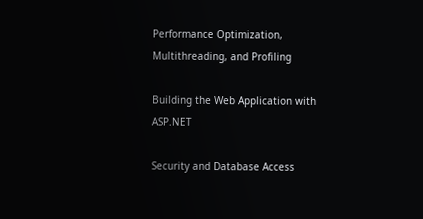Performance Optimization, Multithreading, and Profiling

Building the Web Application with ASP.NET

Security and Database Access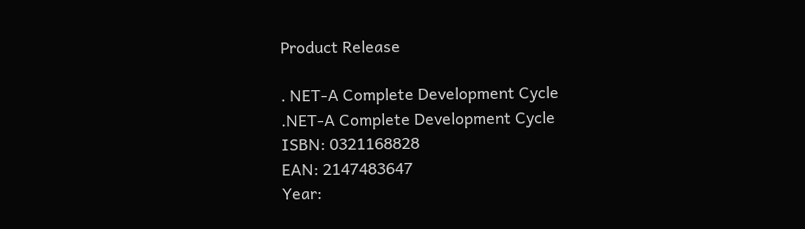Product Release

. NET-A Complete Development Cycle
.NET-A Complete Development Cycle
ISBN: 0321168828
EAN: 2147483647
Year: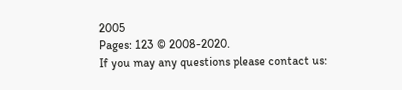2005
Pages: 123 © 2008-2020.
If you may any questions please contact us: